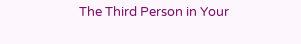The Third Person in Your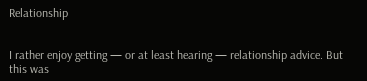Relationship


I rather enjoy getting — or at least hearing — relationship advice. But this was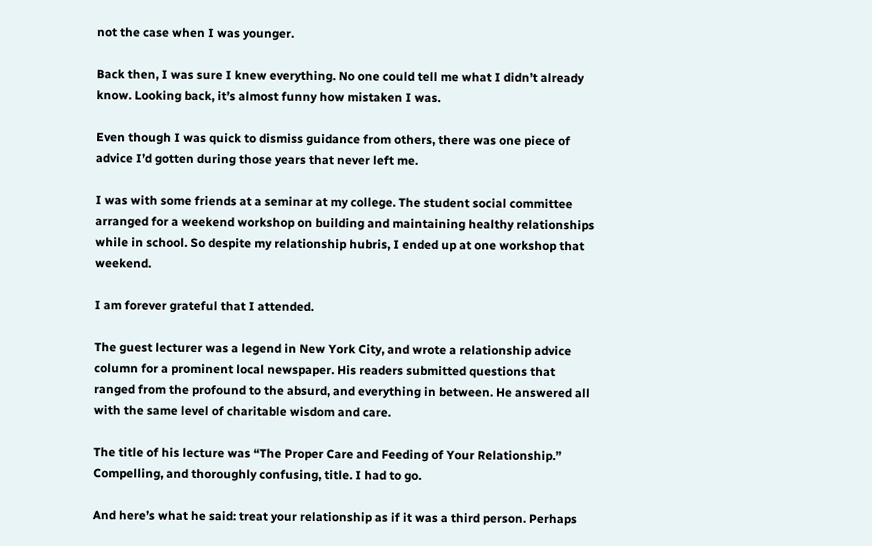not the case when I was younger.

Back then, I was sure I knew everything. No one could tell me what I didn’t already know. Looking back, it’s almost funny how mistaken I was.

Even though I was quick to dismiss guidance from others, there was one piece of advice I’d gotten during those years that never left me.

I was with some friends at a seminar at my college. The student social committee arranged for a weekend workshop on building and maintaining healthy relationships while in school. So despite my relationship hubris, I ended up at one workshop that weekend.

I am forever grateful that I attended.

The guest lecturer was a legend in New York City, and wrote a relationship advice column for a prominent local newspaper. His readers submitted questions that ranged from the profound to the absurd, and everything in between. He answered all with the same level of charitable wisdom and care.

The title of his lecture was “The Proper Care and Feeding of Your Relationship.” Compelling, and thoroughly confusing, title. I had to go.

And here’s what he said: treat your relationship as if it was a third person. Perhaps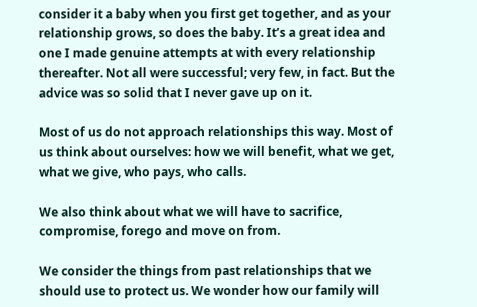consider it a baby when you first get together, and as your relationship grows, so does the baby. It’s a great idea and one I made genuine attempts at with every relationship thereafter. Not all were successful; very few, in fact. But the advice was so solid that I never gave up on it.

Most of us do not approach relationships this way. Most of us think about ourselves: how we will benefit, what we get, what we give, who pays, who calls.

We also think about what we will have to sacrifice, compromise, forego and move on from.

We consider the things from past relationships that we should use to protect us. We wonder how our family will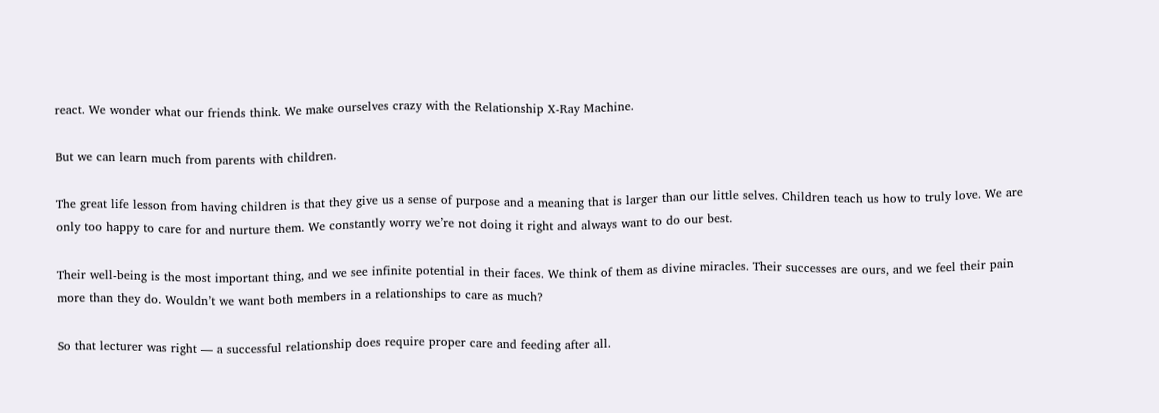react. We wonder what our friends think. We make ourselves crazy with the Relationship X-Ray Machine.

But we can learn much from parents with children.

The great life lesson from having children is that they give us a sense of purpose and a meaning that is larger than our little selves. Children teach us how to truly love. We are only too happy to care for and nurture them. We constantly worry we’re not doing it right and always want to do our best.

Their well-being is the most important thing, and we see infinite potential in their faces. We think of them as divine miracles. Their successes are ours, and we feel their pain more than they do. Wouldn’t we want both members in a relationships to care as much?

So that lecturer was right — a successful relationship does require proper care and feeding after all.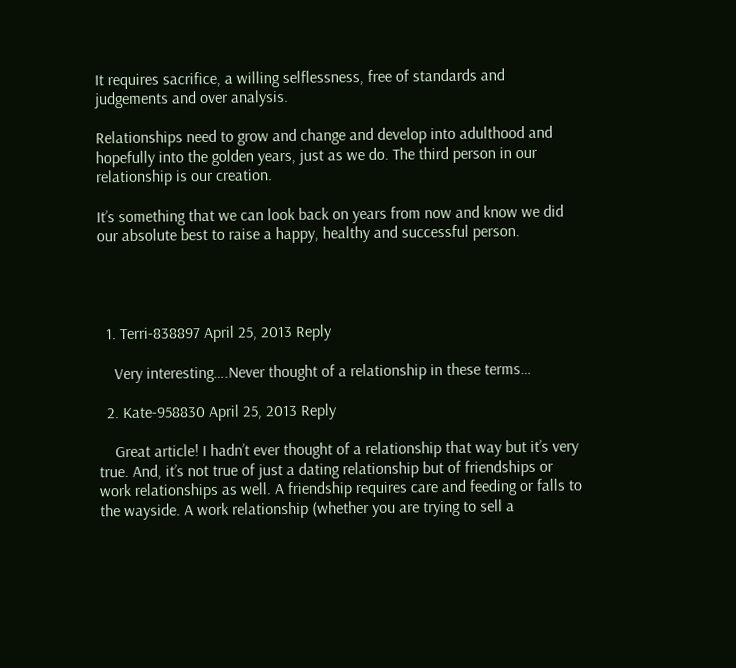It requires sacrifice, a willing selflessness, free of standards and judgements and over analysis.

Relationships need to grow and change and develop into adulthood and hopefully into the golden years, just as we do. The third person in our relationship is our creation.

It’s something that we can look back on years from now and know we did our absolute best to raise a happy, healthy and successful person.




  1. Terri-838897 April 25, 2013 Reply

    Very interesting….Never thought of a relationship in these terms…

  2. Kate-958830 April 25, 2013 Reply

    Great article! I hadn’t ever thought of a relationship that way but it’s very true. And, it’s not true of just a dating relationship but of friendships or work relationships as well. A friendship requires care and feeding or falls to the wayside. A work relationship (whether you are trying to sell a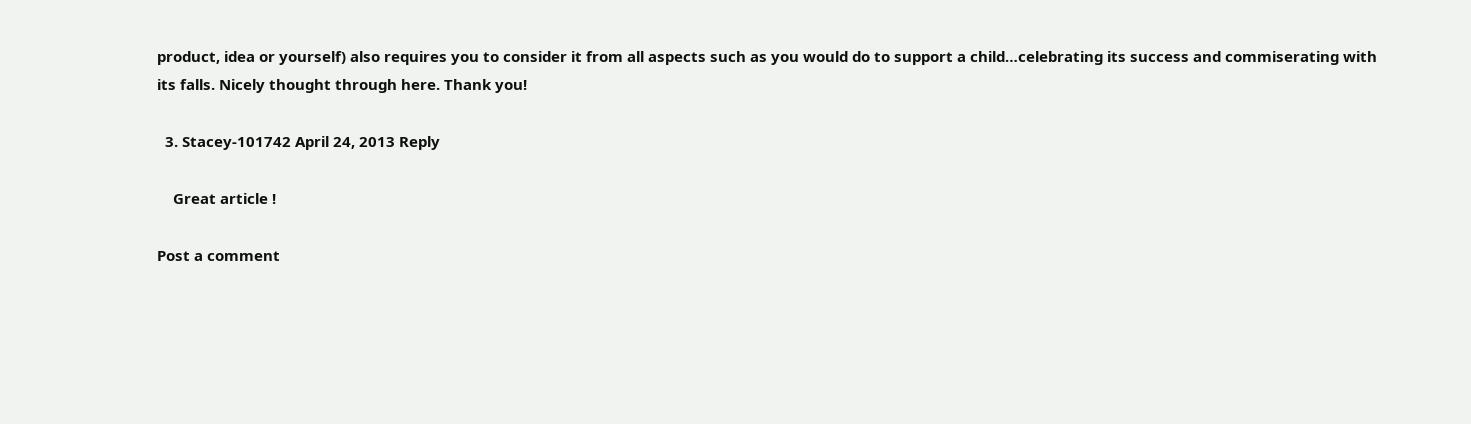product, idea or yourself) also requires you to consider it from all aspects such as you would do to support a child…celebrating its success and commiserating with its falls. Nicely thought through here. Thank you!

  3. Stacey-101742 April 24, 2013 Reply

    Great article !

Post a comment